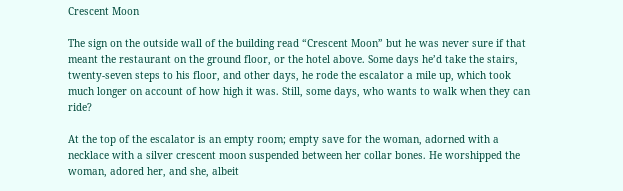Crescent Moon

The sign on the outside wall of the building read “Crescent Moon” but he was never sure if that meant the restaurant on the ground floor, or the hotel above. Some days he’d take the stairs, twenty-seven steps to his floor, and other days, he rode the escalator a mile up, which took much longer on account of how high it was. Still, some days, who wants to walk when they can ride?

At the top of the escalator is an empty room; empty save for the woman, adorned with a necklace with a silver crescent moon suspended between her collar bones. He worshipped the woman, adored her, and she, albeit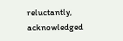reluctantly, acknowledged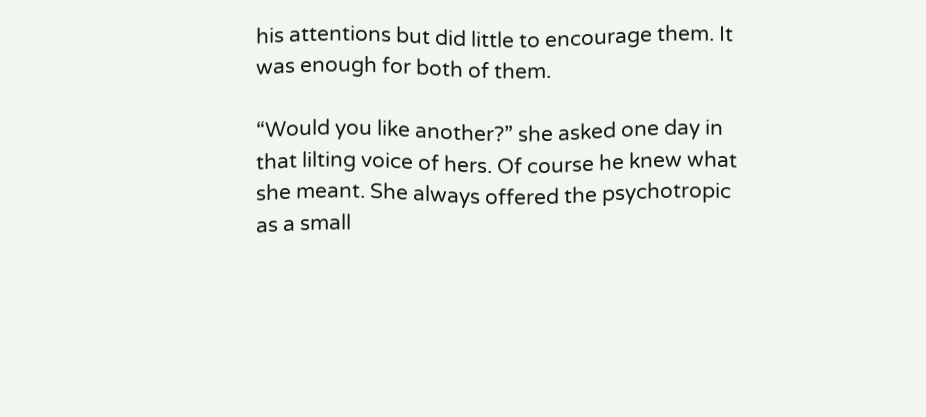his attentions but did little to encourage them. It was enough for both of them.

“Would you like another?” she asked one day in that lilting voice of hers. Of course he knew what she meant. She always offered the psychotropic as a small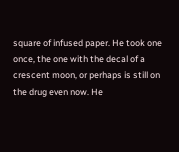square of infused paper. He took one once, the one with the decal of a crescent moon, or perhaps is still on the drug even now. He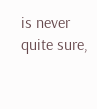is never quite sure,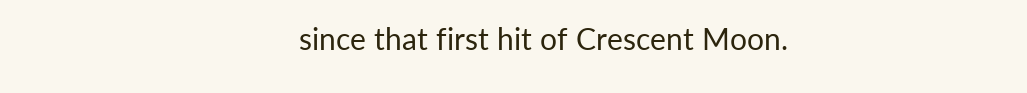since that first hit of Crescent Moon.